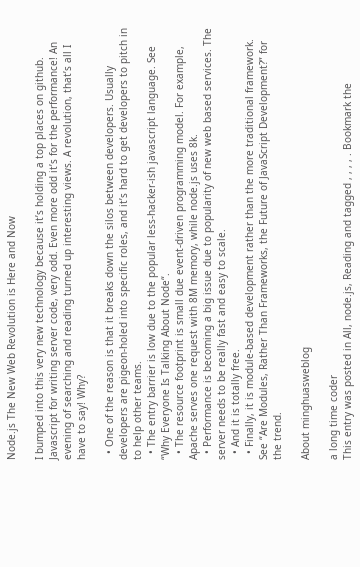Node.js The New Web Revolution is Here and Now

I bumped into this very new technology because it’s holding a top places on github. Javascript for writing server code, very odd. Even more odd it’s for the performance! An evening of searching and reading turned up interesting views. A revolution, that’s all I have to say! Why?

  • One of the reason is that it breaks down the silos between developers. Usually developers are pigeon-holed into specific roles, and it’s hard to get developers to pitch in to help other teams.
  • The entry barrier is low due to the popular less-hacker-ish javascript language. See “Why Everyone Is Talking About Node“.
  • The resource footprint is small due event-driven programming model. For example, Apache serves one request with 8M memory, while node.js uses 8k.
  • Performance is becoming a big issue due to popularity of new web based services. The server needs to be really fast and easy to scale.
  • And it is totally free.
  • Finally, it is module-based development rather than the more traditional framework. See “Are Modules, Rather Than Frameworks, the Future of JavaScript Development?” for the trend.

About minghuasweblog

a long time coder
This entry was posted in All, node.js, Reading and tagged , , , , . Bookmark the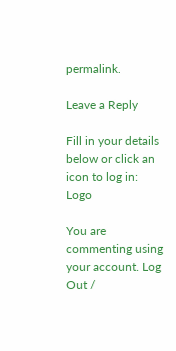permalink.

Leave a Reply

Fill in your details below or click an icon to log in: Logo

You are commenting using your account. Log Out /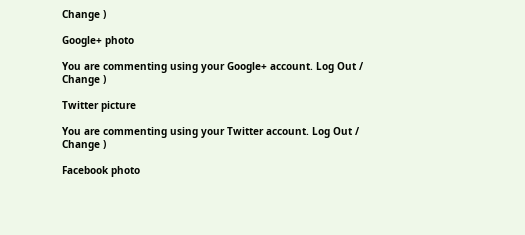Change )

Google+ photo

You are commenting using your Google+ account. Log Out /  Change )

Twitter picture

You are commenting using your Twitter account. Log Out /  Change )

Facebook photo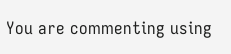You are commenting using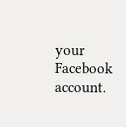your Facebook account.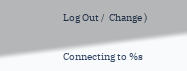Log Out /  Change )


Connecting to %s